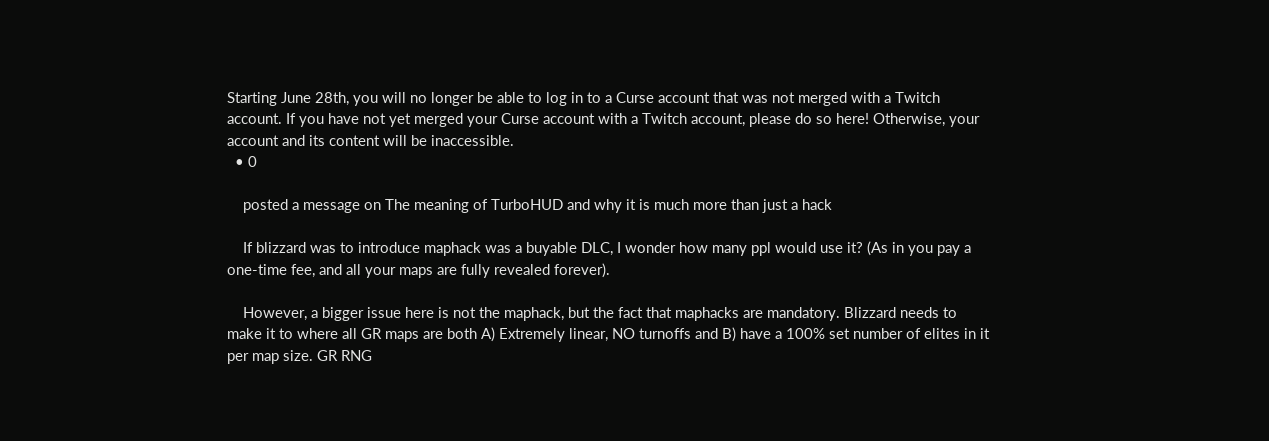Starting June 28th, you will no longer be able to log in to a Curse account that was not merged with a Twitch account. If you have not yet merged your Curse account with a Twitch account, please do so here! Otherwise, your account and its content will be inaccessible.
  • 0

    posted a message on The meaning of TurboHUD and why it is much more than just a hack

    If blizzard was to introduce maphack was a buyable DLC, I wonder how many ppl would use it? (As in you pay a one-time fee, and all your maps are fully revealed forever).

    However, a bigger issue here is not the maphack, but the fact that maphacks are mandatory. Blizzard needs to make it to where all GR maps are both A) Extremely linear, NO turnoffs and B) have a 100% set number of elites in it per map size. GR RNG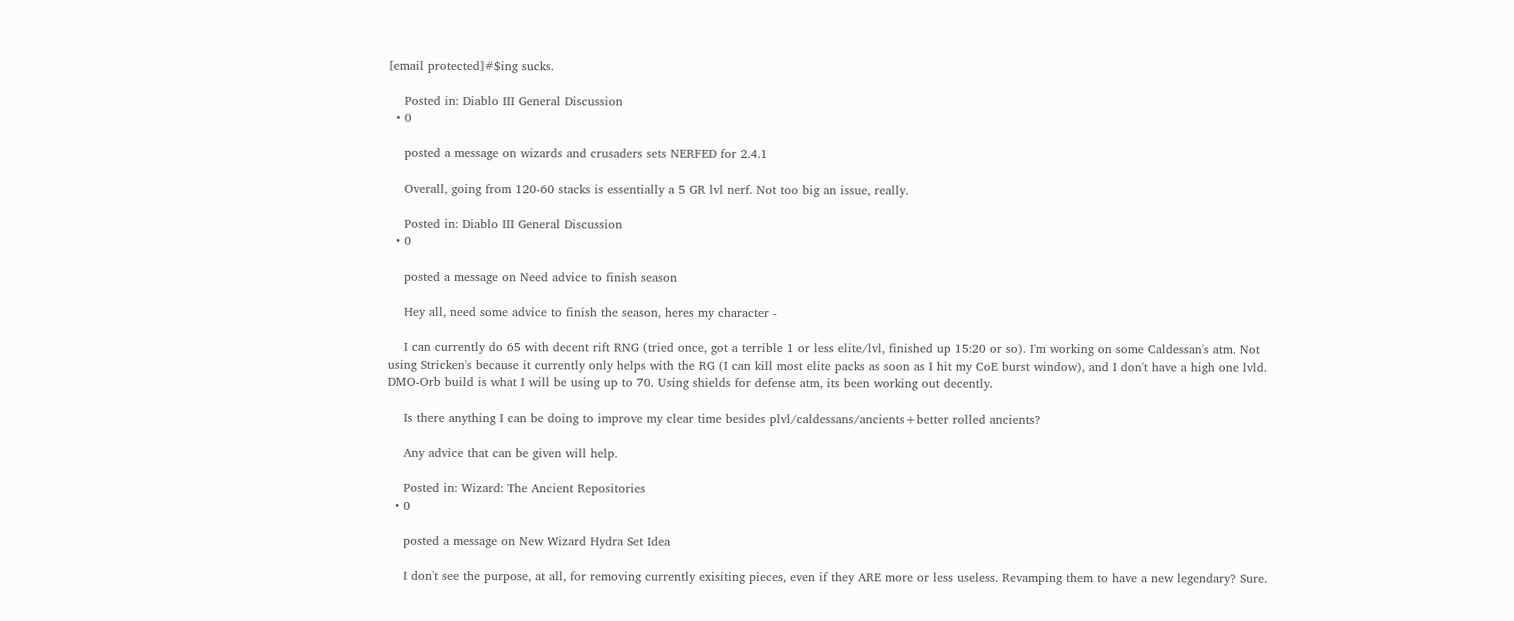[email protected]#$ing sucks.

    Posted in: Diablo III General Discussion
  • 0

    posted a message on wizards and crusaders sets NERFED for 2.4.1

    Overall, going from 120-60 stacks is essentially a 5 GR lvl nerf. Not too big an issue, really.

    Posted in: Diablo III General Discussion
  • 0

    posted a message on Need advice to finish season

    Hey all, need some advice to finish the season, heres my character -

    I can currently do 65 with decent rift RNG (tried once, got a terrible 1 or less elite/lvl, finished up 15:20 or so). I'm working on some Caldessan's atm. Not using Stricken's because it currently only helps with the RG (I can kill most elite packs as soon as I hit my CoE burst window), and I don't have a high one lvld. DMO-Orb build is what I will be using up to 70. Using shields for defense atm, its been working out decently.

    Is there anything I can be doing to improve my clear time besides plvl/caldessans/ancients+better rolled ancients?

    Any advice that can be given will help.

    Posted in: Wizard: The Ancient Repositories
  • 0

    posted a message on New Wizard Hydra Set Idea

    I don't see the purpose, at all, for removing currently exisiting pieces, even if they ARE more or less useless. Revamping them to have a new legendary? Sure.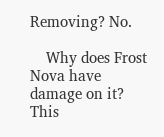Removing? No.

    Why does Frost Nova have damage on it? This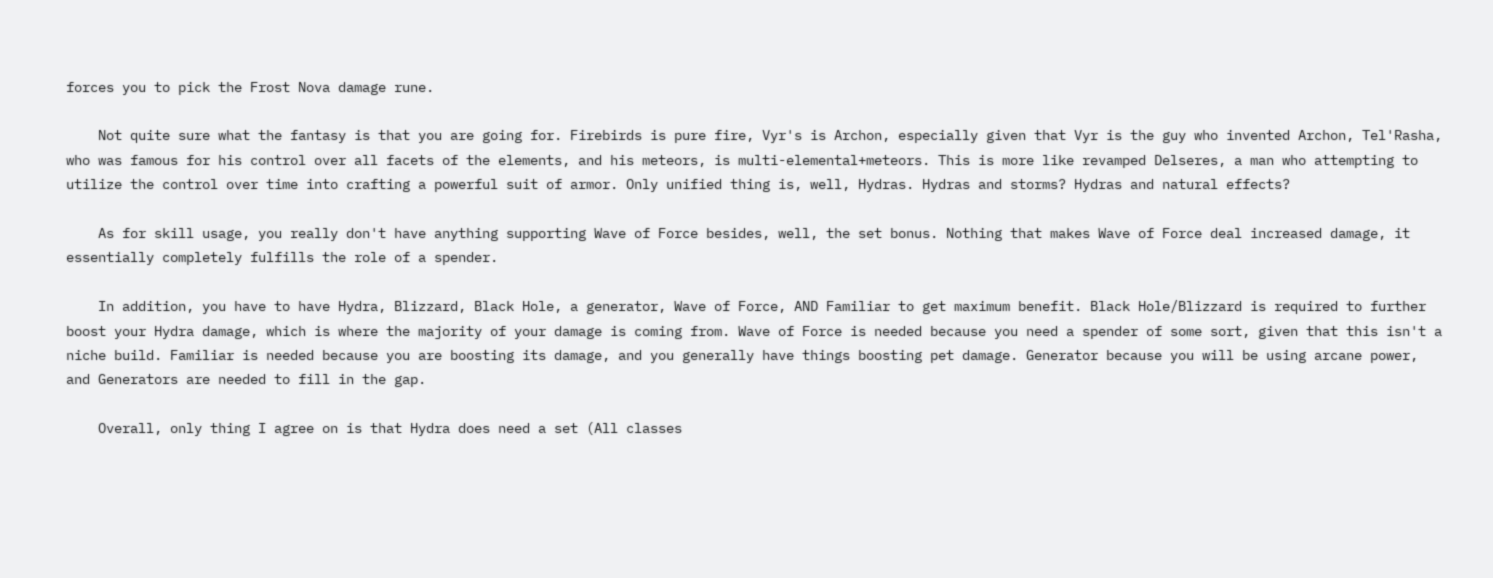forces you to pick the Frost Nova damage rune.

    Not quite sure what the fantasy is that you are going for. Firebirds is pure fire, Vyr's is Archon, especially given that Vyr is the guy who invented Archon, Tel'Rasha, who was famous for his control over all facets of the elements, and his meteors, is multi-elemental+meteors. This is more like revamped Delseres, a man who attempting to utilize the control over time into crafting a powerful suit of armor. Only unified thing is, well, Hydras. Hydras and storms? Hydras and natural effects?

    As for skill usage, you really don't have anything supporting Wave of Force besides, well, the set bonus. Nothing that makes Wave of Force deal increased damage, it essentially completely fulfills the role of a spender.

    In addition, you have to have Hydra, Blizzard, Black Hole, a generator, Wave of Force, AND Familiar to get maximum benefit. Black Hole/Blizzard is required to further boost your Hydra damage, which is where the majority of your damage is coming from. Wave of Force is needed because you need a spender of some sort, given that this isn't a niche build. Familiar is needed because you are boosting its damage, and you generally have things boosting pet damage. Generator because you will be using arcane power, and Generators are needed to fill in the gap.

    Overall, only thing I agree on is that Hydra does need a set (All classes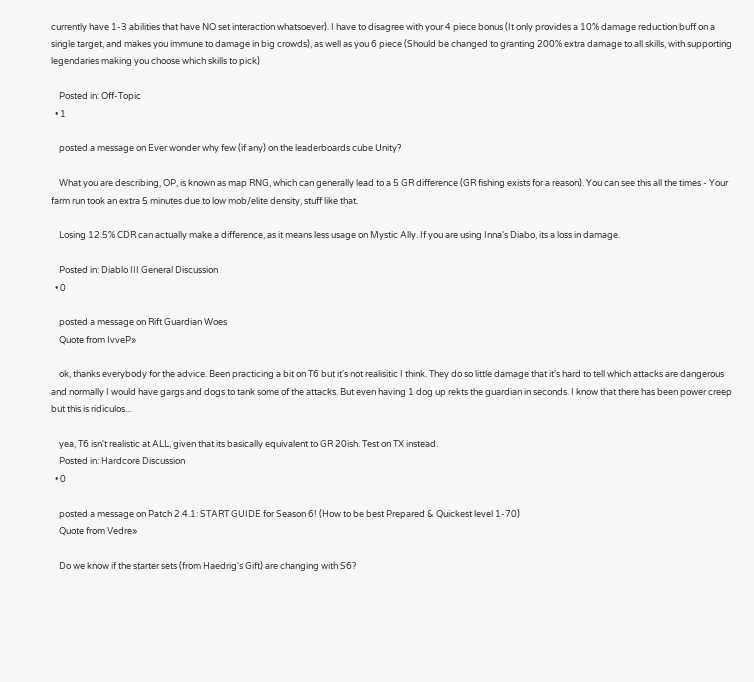currently have 1-3 abilities that have NO set interaction whatsoever). I have to disagree with your 4 piece bonus (It only provides a 10% damage reduction buff on a single target, and makes you immune to damage in big crowds), as well as you 6 piece (Should be changed to granting 200% extra damage to all skills, with supporting legendaries making you choose which skills to pick)

    Posted in: Off-Topic
  • 1

    posted a message on Ever wonder why few (if any) on the leaderboards cube Unity?

    What you are describing, OP, is known as map RNG, which can generally lead to a 5 GR difference (GR fishing exists for a reason). You can see this all the times - Your farm run took an extra 5 minutes due to low mob/elite density, stuff like that.

    Losing 12.5% CDR can actually make a difference, as it means less usage on Mystic Ally. If you are using Inna's Diabo, its a loss in damage.

    Posted in: Diablo III General Discussion
  • 0

    posted a message on Rift Guardian Woes
    Quote from IvveP»

    ok, thanks everybody for the advice. Been practicing a bit on T6 but it's not realisitic I think. They do so little damage that it's hard to tell which attacks are dangerous and normally I would have gargs and dogs to tank some of the attacks. But even having 1 dog up rekts the guardian in seconds. I know that there has been power creep but this is ridiculos...

    yea, T6 isn't realistic at ALL, given that its basically equivalent to GR 20ish. Test on TX instead.
    Posted in: Hardcore Discussion
  • 0

    posted a message on Patch 2.4.1: START GUIDE for Season 6! (How to be best Prepared & Quickest level 1-70)
    Quote from Vedre»

    Do we know if the starter sets (from Haedrig's Gift) are changing with S6?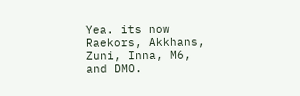Yea. its now Raekors, Akkhans, Zuni, Inna, M6, and DMO.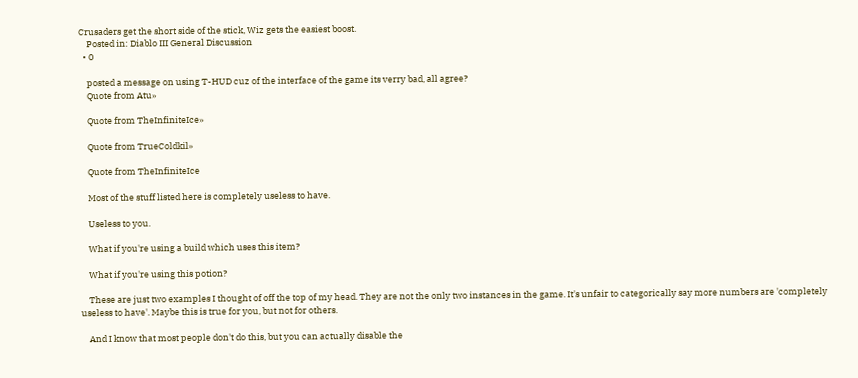Crusaders get the short side of the stick, Wiz gets the easiest boost.
    Posted in: Diablo III General Discussion
  • 0

    posted a message on using T-HUD cuz of the interface of the game its verry bad, all agree?
    Quote from Atu»

    Quote from TheInfiniteIce»

    Quote from TrueColdkil»

    Quote from TheInfiniteIce

    Most of the stuff listed here is completely useless to have.

    Useless to you.

    What if you're using a build which uses this item?

    What if you're using this potion?

    These are just two examples I thought of off the top of my head. They are not the only two instances in the game. It's unfair to categorically say more numbers are 'completely useless to have'. Maybe this is true for you, but not for others.

    And I know that most people don't do this, but you can actually disable the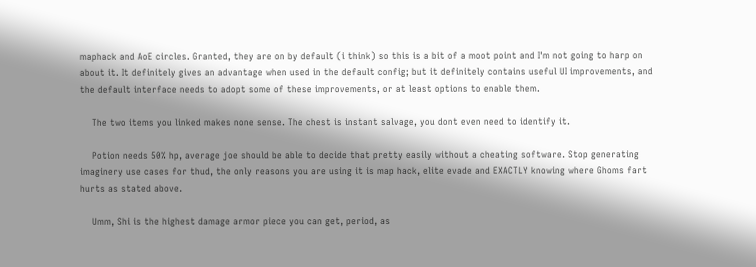maphack and AoE circles. Granted, they are on by default (i think) so this is a bit of a moot point and I'm not going to harp on about it. It definitely gives an advantage when used in the default config; but it definitely contains useful UI improvements, and the default interface needs to adopt some of these improvements, or at least options to enable them.

    The two items you linked makes none sense. The chest is instant salvage, you dont even need to identify it.

    Potion needs 50% hp, average joe should be able to decide that pretty easily without a cheating software. Stop generating imaginery use cases for thud, the only reasons you are using it is map hack, elite evade and EXACTLY knowing where Ghoms fart hurts as stated above.

    Umm, Shi is the highest damage armor piece you can get, period, as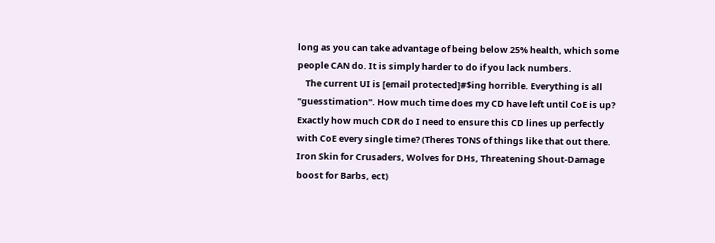long as you can take advantage of being below 25% health, which some people CAN do. It is simply harder to do if you lack numbers.
    The current UI is [email protected]#$ing horrible. Everything is all "guesstimation". How much time does my CD have left until CoE is up? Exactly how much CDR do I need to ensure this CD lines up perfectly with CoE every single time? (Theres TONS of things like that out there. Iron Skin for Crusaders, Wolves for DHs, Threatening Shout-Damage boost for Barbs, ect)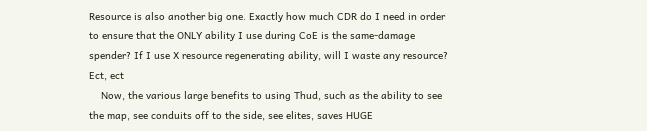Resource is also another big one. Exactly how much CDR do I need in order to ensure that the ONLY ability I use during CoE is the same-damage spender? If I use X resource regenerating ability, will I waste any resource? Ect, ect
    Now, the various large benefits to using Thud, such as the ability to see the map, see conduits off to the side, see elites, saves HUGE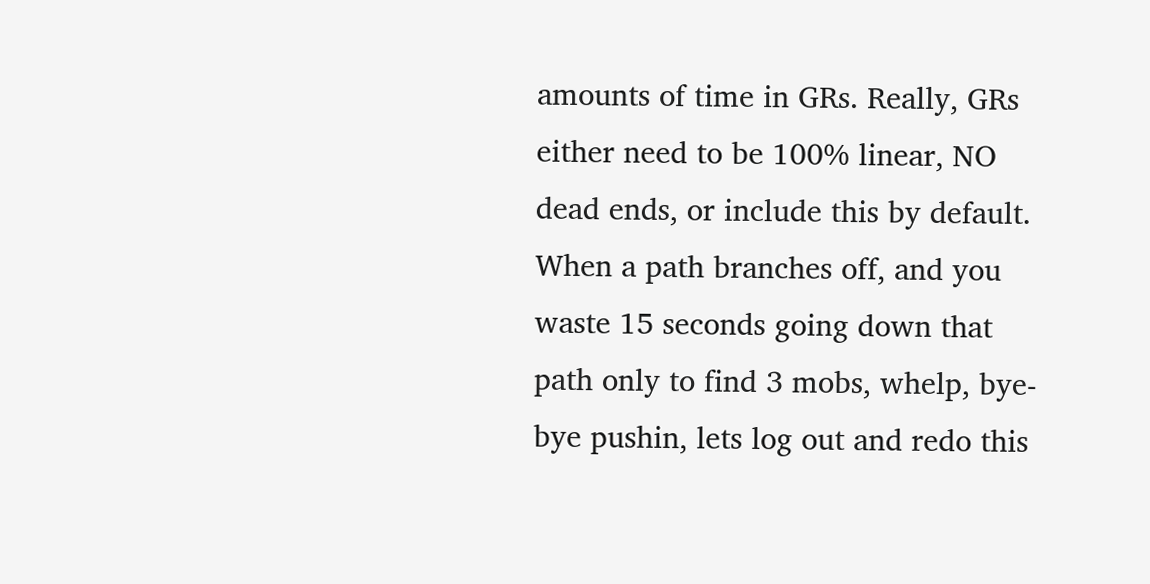amounts of time in GRs. Really, GRs either need to be 100% linear, NO dead ends, or include this by default. When a path branches off, and you waste 15 seconds going down that path only to find 3 mobs, whelp, bye-bye pushin, lets log out and redo this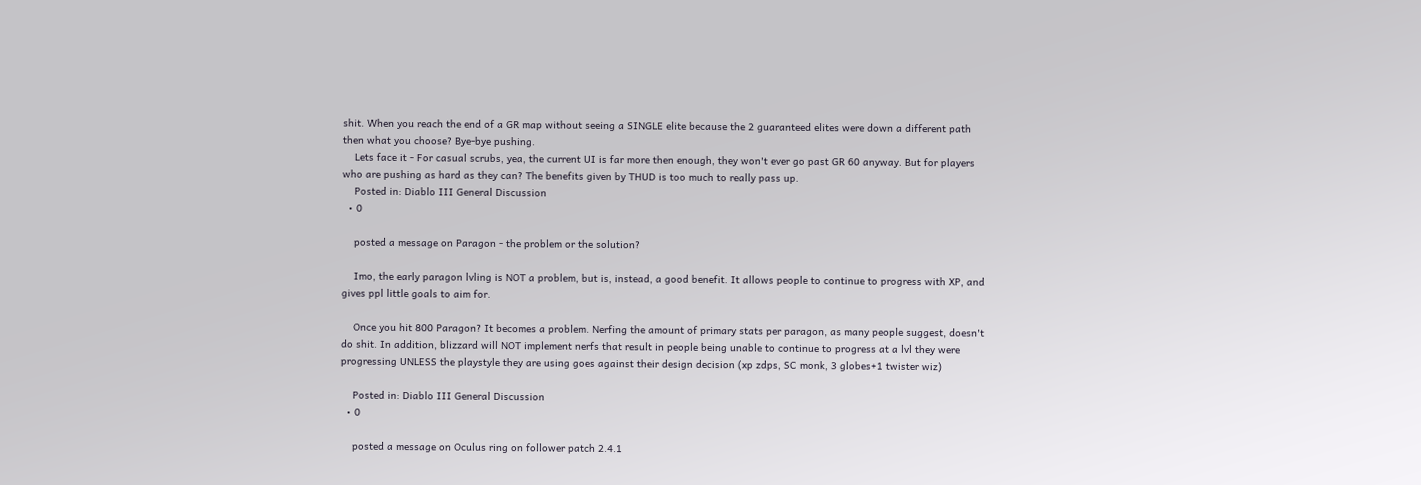shit. When you reach the end of a GR map without seeing a SINGLE elite because the 2 guaranteed elites were down a different path then what you choose? Bye-bye pushing.
    Lets face it - For casual scrubs, yea, the current UI is far more then enough, they won't ever go past GR 60 anyway. But for players who are pushing as hard as they can? The benefits given by THUD is too much to really pass up.
    Posted in: Diablo III General Discussion
  • 0

    posted a message on Paragon - the problem or the solution?

    Imo, the early paragon lvling is NOT a problem, but is, instead, a good benefit. It allows people to continue to progress with XP, and gives ppl little goals to aim for.

    Once you hit 800 Paragon? It becomes a problem. Nerfing the amount of primary stats per paragon, as many people suggest, doesn't do shit. In addition, blizzard will NOT implement nerfs that result in people being unable to continue to progress at a lvl they were progressing UNLESS the playstyle they are using goes against their design decision (xp zdps, SC monk, 3 globes+1 twister wiz)

    Posted in: Diablo III General Discussion
  • 0

    posted a message on Oculus ring on follower patch 2.4.1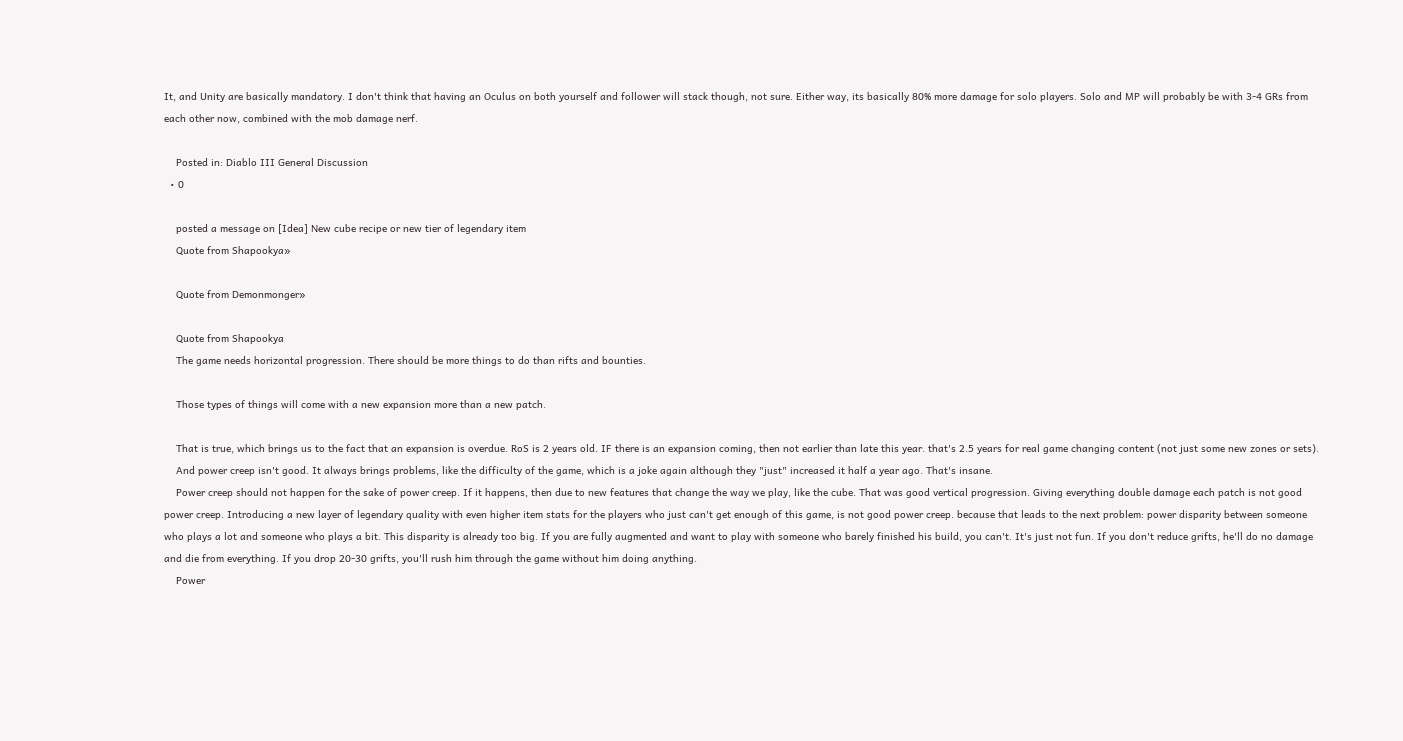It, and Unity are basically mandatory. I don't think that having an Oculus on both yourself and follower will stack though, not sure. Either way, its basically 80% more damage for solo players. Solo and MP will probably be with 3-4 GRs from each other now, combined with the mob damage nerf.

    Posted in: Diablo III General Discussion
  • 0

    posted a message on [Idea] New cube recipe or new tier of legendary item
    Quote from Shapookya»

    Quote from Demonmonger»

    Quote from Shapookya
    The game needs horizontal progression. There should be more things to do than rifts and bounties.

    Those types of things will come with a new expansion more than a new patch.

    That is true, which brings us to the fact that an expansion is overdue. RoS is 2 years old. IF there is an expansion coming, then not earlier than late this year. that's 2.5 years for real game changing content (not just some new zones or sets).
    And power creep isn't good. It always brings problems, like the difficulty of the game, which is a joke again although they "just" increased it half a year ago. That's insane.
    Power creep should not happen for the sake of power creep. If it happens, then due to new features that change the way we play, like the cube. That was good vertical progression. Giving everything double damage each patch is not good power creep. Introducing a new layer of legendary quality with even higher item stats for the players who just can't get enough of this game, is not good power creep. because that leads to the next problem: power disparity between someone who plays a lot and someone who plays a bit. This disparity is already too big. If you are fully augmented and want to play with someone who barely finished his build, you can't. It's just not fun. If you don't reduce grifts, he'll do no damage and die from everything. If you drop 20-30 grifts, you'll rush him through the game without him doing anything.
    Power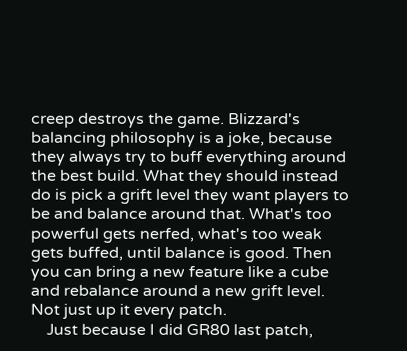creep destroys the game. Blizzard's balancing philosophy is a joke, because they always try to buff everything around the best build. What they should instead do is pick a grift level they want players to be and balance around that. What's too powerful gets nerfed, what's too weak gets buffed, until balance is good. Then you can bring a new feature like a cube and rebalance around a new grift level. Not just up it every patch.
    Just because I did GR80 last patch,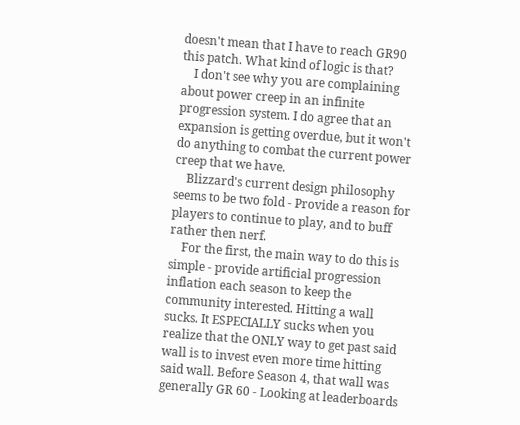doesn't mean that I have to reach GR90 this patch. What kind of logic is that?
    I don't see why you are complaining about power creep in an infinite progression system. I do agree that an expansion is getting overdue, but it won't do anything to combat the current power creep that we have.
    Blizzard's current design philosophy seems to be two fold - Provide a reason for players to continue to play, and to buff rather then nerf.
    For the first, the main way to do this is simple - provide artificial progression inflation each season to keep the community interested. Hitting a wall sucks. It ESPECIALLY sucks when you realize that the ONLY way to get past said wall is to invest even more time hitting said wall. Before Season 4, that wall was generally GR 60 - Looking at leaderboards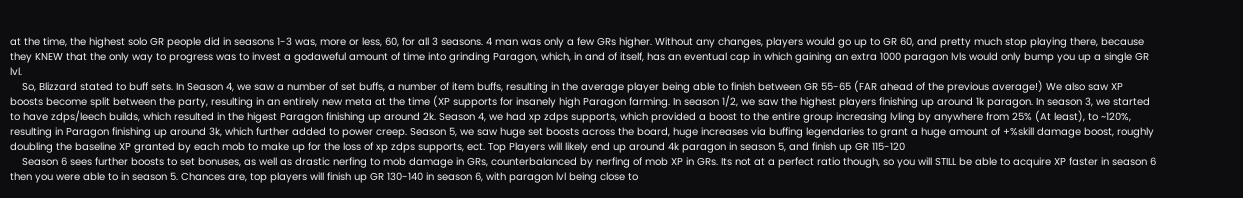at the time, the highest solo GR people did in seasons 1-3 was, more or less, 60, for all 3 seasons. 4 man was only a few GRs higher. Without any changes, players would go up to GR 60, and pretty much stop playing there, because they KNEW that the only way to progress was to invest a godaweful amount of time into grinding Paragon, which, in and of itself, has an eventual cap in which gaining an extra 1000 paragon lvls would only bump you up a single GR lvl.
    So, Blizzard stated to buff sets. In Season 4, we saw a number of set buffs, a number of item buffs, resulting in the average player being able to finish between GR 55-65 (FAR ahead of the previous average!) We also saw XP boosts become split between the party, resulting in an entirely new meta at the time (XP supports for insanely high Paragon farming. In season 1/2, we saw the highest players finishing up around 1k paragon. In season 3, we started to have zdps/leech builds, which resulted in the higest Paragon finishing up around 2k. Season 4, we had xp zdps supports, which provided a boost to the entire group increasing lvling by anywhere from 25% (At least), to ~120%, resulting in Paragon finishing up around 3k, which further added to power creep. Season 5, we saw huge set boosts across the board, huge increases via buffing legendaries to grant a huge amount of +%skill damage boost, roughly doubling the baseline XP granted by each mob to make up for the loss of xp zdps supports, ect. Top Players will likely end up around 4k paragon in season 5, and finish up GR 115-120
    Season 6 sees further boosts to set bonuses, as well as drastic nerfing to mob damage in GRs, counterbalanced by nerfing of mob XP in GRs. Its not at a perfect ratio though, so you will STILL be able to acquire XP faster in season 6 then you were able to in season 5. Chances are, top players will finish up GR 130-140 in season 6, with paragon lvl being close to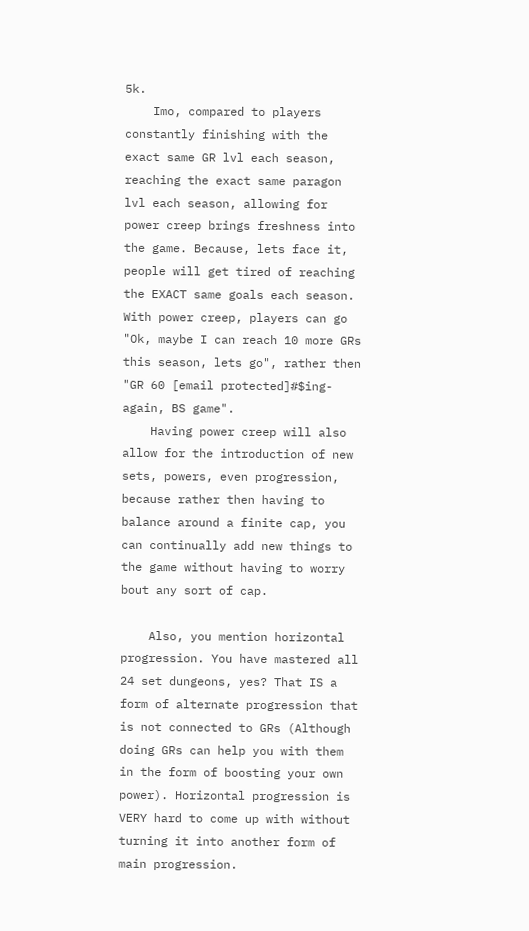5k.
    Imo, compared to players constantly finishing with the exact same GR lvl each season, reaching the exact same paragon lvl each season, allowing for power creep brings freshness into the game. Because, lets face it, people will get tired of reaching the EXACT same goals each season. With power creep, players can go "Ok, maybe I can reach 10 more GRs this season, lets go", rather then "GR 60 [email protected]#$ing-again, BS game".
    Having power creep will also allow for the introduction of new sets, powers, even progression, because rather then having to balance around a finite cap, you can continually add new things to the game without having to worry bout any sort of cap.

    Also, you mention horizontal progression. You have mastered all 24 set dungeons, yes? That IS a form of alternate progression that is not connected to GRs (Although doing GRs can help you with them in the form of boosting your own power). Horizontal progression is VERY hard to come up with without turning it into another form of main progression.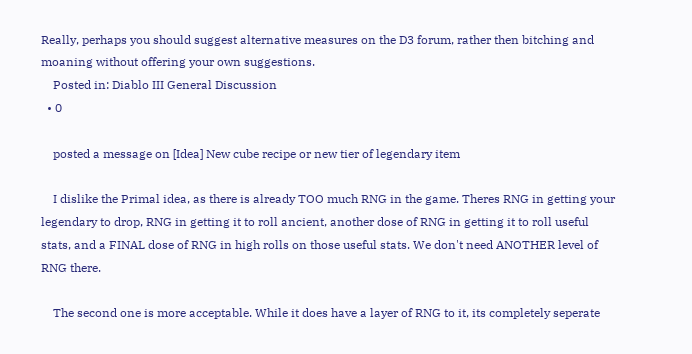Really, perhaps you should suggest alternative measures on the D3 forum, rather then bitching and moaning without offering your own suggestions.
    Posted in: Diablo III General Discussion
  • 0

    posted a message on [Idea] New cube recipe or new tier of legendary item

    I dislike the Primal idea, as there is already TOO much RNG in the game. Theres RNG in getting your legendary to drop, RNG in getting it to roll ancient, another dose of RNG in getting it to roll useful stats, and a FINAL dose of RNG in high rolls on those useful stats. We don't need ANOTHER level of RNG there.

    The second one is more acceptable. While it does have a layer of RNG to it, its completely seperate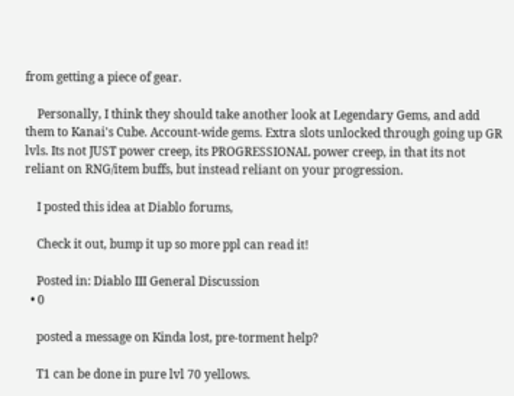from getting a piece of gear.

    Personally, I think they should take another look at Legendary Gems, and add them to Kanai's Cube. Account-wide gems. Extra slots unlocked through going up GR lvls. Its not JUST power creep, its PROGRESSIONAL power creep, in that its not reliant on RNG/item buffs, but instead reliant on your progression.

    I posted this idea at Diablo forums,

    Check it out, bump it up so more ppl can read it!

    Posted in: Diablo III General Discussion
  • 0

    posted a message on Kinda lost, pre-torment help?

    T1 can be done in pure lvl 70 yellows.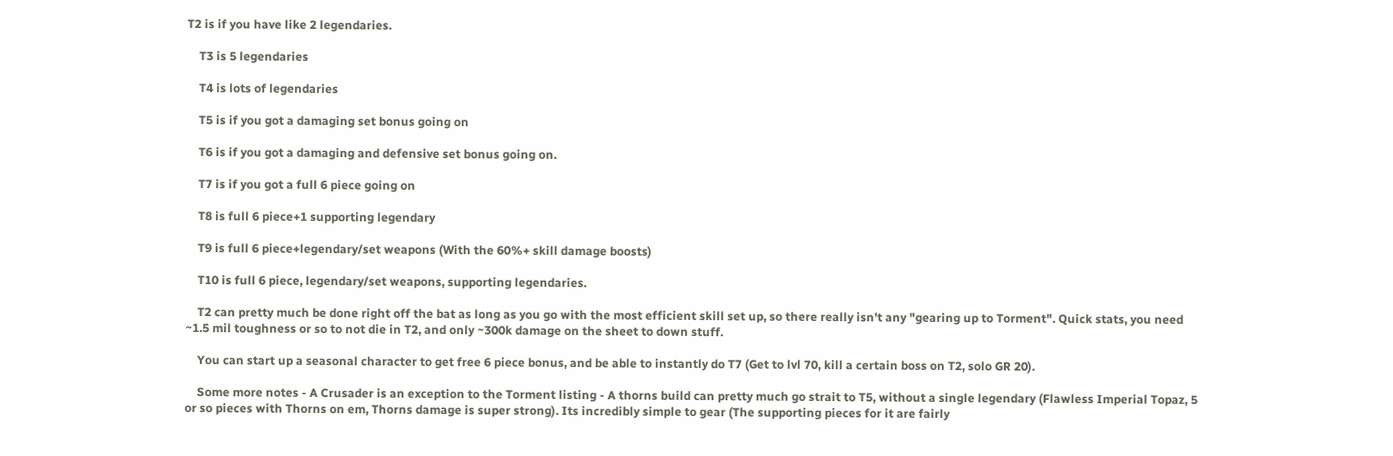T2 is if you have like 2 legendaries.

    T3 is 5 legendaries

    T4 is lots of legendaries

    T5 is if you got a damaging set bonus going on

    T6 is if you got a damaging and defensive set bonus going on.

    T7 is if you got a full 6 piece going on

    T8 is full 6 piece+1 supporting legendary

    T9 is full 6 piece+legendary/set weapons (With the 60%+ skill damage boosts)

    T10 is full 6 piece, legendary/set weapons, supporting legendaries.

    T2 can pretty much be done right off the bat as long as you go with the most efficient skill set up, so there really isn't any "gearing up to Torment". Quick stats, you need ~1.5 mil toughness or so to not die in T2, and only ~300k damage on the sheet to down stuff.

    You can start up a seasonal character to get free 6 piece bonus, and be able to instantly do T7 (Get to lvl 70, kill a certain boss on T2, solo GR 20).

    Some more notes - A Crusader is an exception to the Torment listing - A thorns build can pretty much go strait to T5, without a single legendary (Flawless Imperial Topaz, 5 or so pieces with Thorns on em, Thorns damage is super strong). Its incredibly simple to gear (The supporting pieces for it are fairly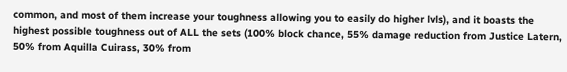common, and most of them increase your toughness allowing you to easily do higher lvls), and it boasts the highest possible toughness out of ALL the sets (100% block chance, 55% damage reduction from Justice Latern, 50% from Aquilla Cuirass, 30% from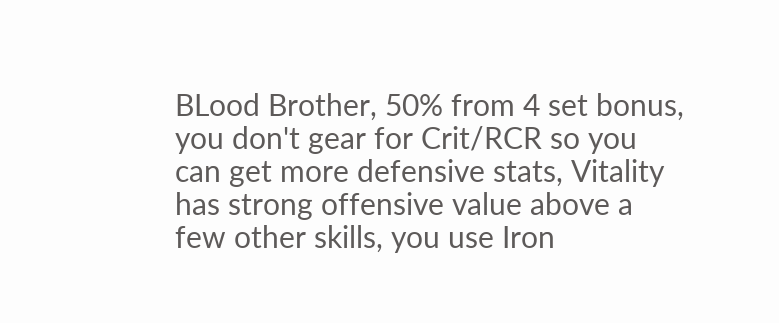BLood Brother, 50% from 4 set bonus, you don't gear for Crit/RCR so you can get more defensive stats, Vitality has strong offensive value above a few other skills, you use Iron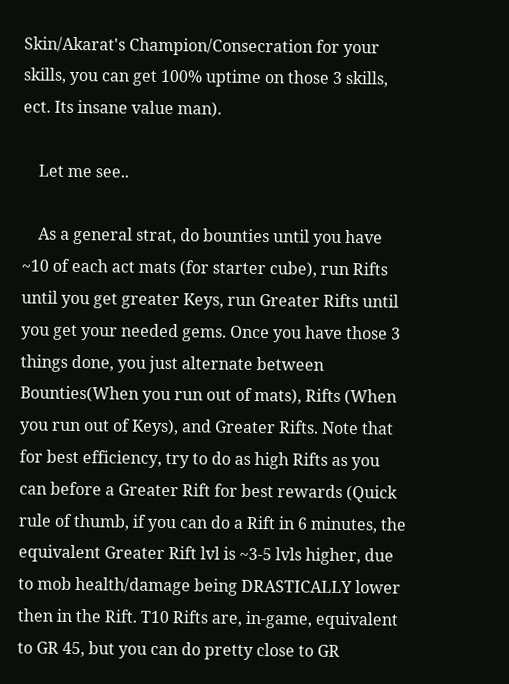Skin/Akarat's Champion/Consecration for your skills, you can get 100% uptime on those 3 skills, ect. Its insane value man).

    Let me see..

    As a general strat, do bounties until you have ~10 of each act mats (for starter cube), run Rifts until you get greater Keys, run Greater Rifts until you get your needed gems. Once you have those 3 things done, you just alternate between Bounties(When you run out of mats), Rifts (When you run out of Keys), and Greater Rifts. Note that for best efficiency, try to do as high Rifts as you can before a Greater Rift for best rewards (Quick rule of thumb, if you can do a Rift in 6 minutes, the equivalent Greater Rift lvl is ~3-5 lvls higher, due to mob health/damage being DRASTICALLY lower then in the Rift. T10 Rifts are, in-game, equivalent to GR 45, but you can do pretty close to GR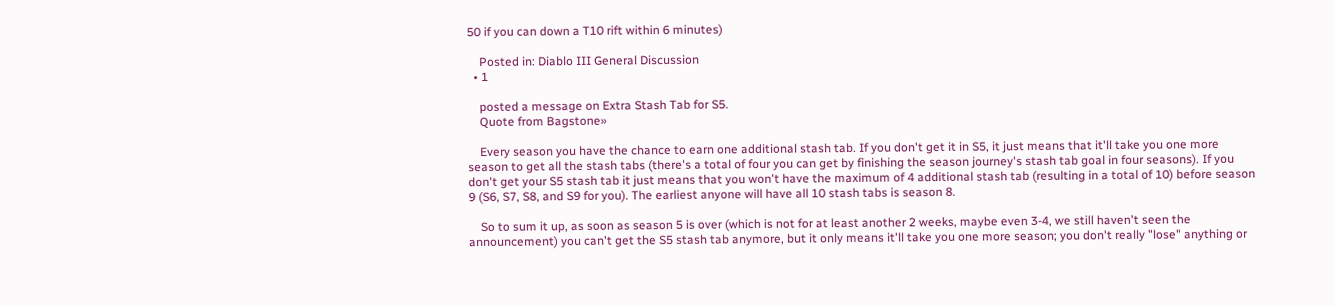50 if you can down a T10 rift within 6 minutes)

    Posted in: Diablo III General Discussion
  • 1

    posted a message on Extra Stash Tab for S5.
    Quote from Bagstone»

    Every season you have the chance to earn one additional stash tab. If you don't get it in S5, it just means that it'll take you one more season to get all the stash tabs (there's a total of four you can get by finishing the season journey's stash tab goal in four seasons). If you don't get your S5 stash tab it just means that you won't have the maximum of 4 additional stash tab (resulting in a total of 10) before season 9 (S6, S7, S8, and S9 for you). The earliest anyone will have all 10 stash tabs is season 8.

    So to sum it up, as soon as season 5 is over (which is not for at least another 2 weeks, maybe even 3-4, we still haven't seen the announcement) you can't get the S5 stash tab anymore, but it only means it'll take you one more season; you don't really "lose" anything or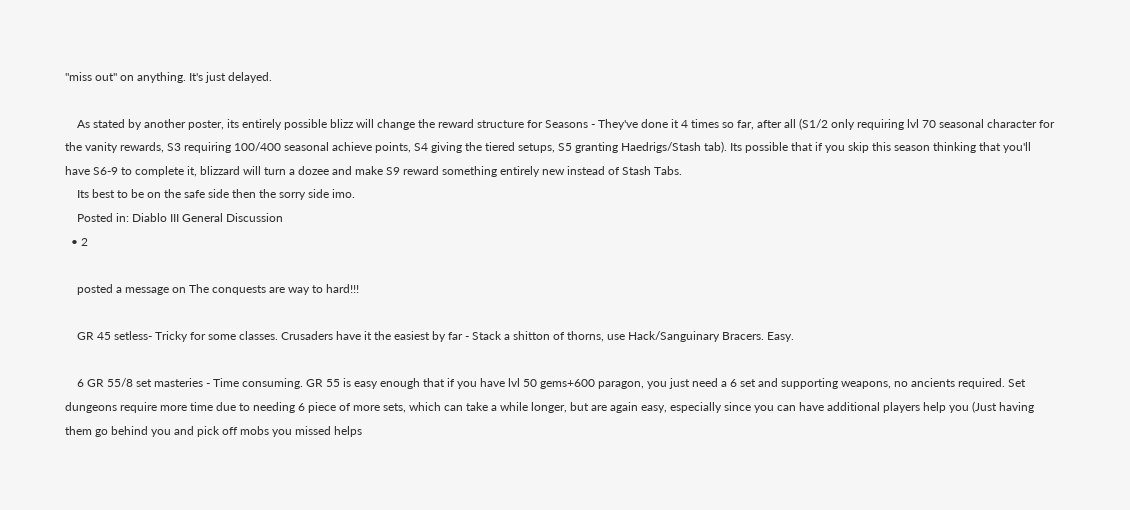"miss out" on anything. It's just delayed.

    As stated by another poster, its entirely possible blizz will change the reward structure for Seasons - They've done it 4 times so far, after all (S1/2 only requiring lvl 70 seasonal character for the vanity rewards, S3 requiring 100/400 seasonal achieve points, S4 giving the tiered setups, S5 granting Haedrigs/Stash tab). Its possible that if you skip this season thinking that you'll have S6-9 to complete it, blizzard will turn a dozee and make S9 reward something entirely new instead of Stash Tabs.
    Its best to be on the safe side then the sorry side imo.
    Posted in: Diablo III General Discussion
  • 2

    posted a message on The conquests are way to hard!!!

    GR 45 setless- Tricky for some classes. Crusaders have it the easiest by far - Stack a shitton of thorns, use Hack/Sanguinary Bracers. Easy.

    6 GR 55/8 set masteries - Time consuming. GR 55 is easy enough that if you have lvl 50 gems+600 paragon, you just need a 6 set and supporting weapons, no ancients required. Set dungeons require more time due to needing 6 piece of more sets, which can take a while longer, but are again easy, especially since you can have additional players help you (Just having them go behind you and pick off mobs you missed helps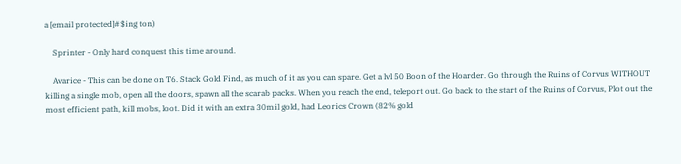a [email protected]#$ing ton)

    Sprinter - Only hard conquest this time around.

    Avarice - This can be done on T6. Stack Gold Find, as much of it as you can spare. Get a lvl 50 Boon of the Hoarder. Go through the Ruins of Corvus WITHOUT killing a single mob, open all the doors, spawn all the scarab packs. When you reach the end, teleport out. Go back to the start of the Ruins of Corvus, Plot out the most efficient path, kill mobs, loot. Did it with an extra 30mil gold, had Leorics Crown (82% gold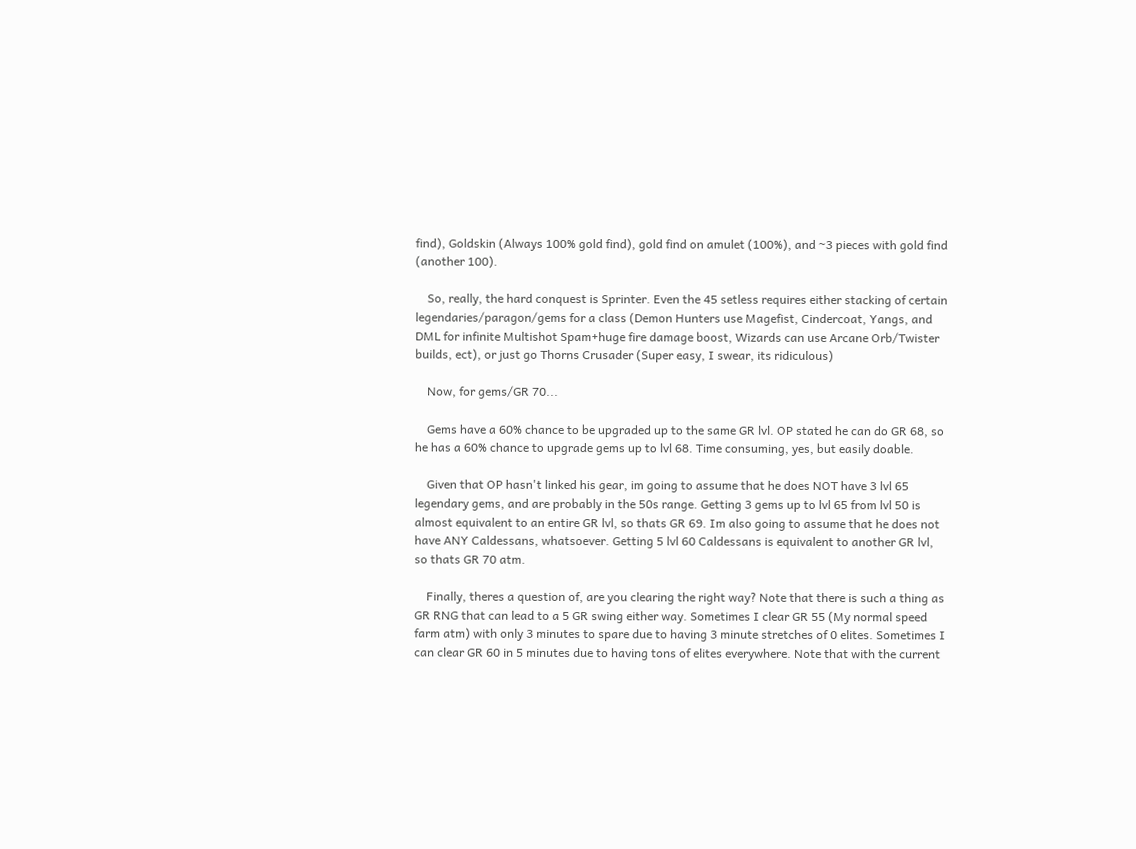find), Goldskin (Always 100% gold find), gold find on amulet (100%), and ~3 pieces with gold find (another 100).

    So, really, the hard conquest is Sprinter. Even the 45 setless requires either stacking of certain legendaries/paragon/gems for a class (Demon Hunters use Magefist, Cindercoat, Yangs, and DML for infinite Multishot Spam+huge fire damage boost, Wizards can use Arcane Orb/Twister builds, ect), or just go Thorns Crusader (Super easy, I swear, its ridiculous)

    Now, for gems/GR 70...

    Gems have a 60% chance to be upgraded up to the same GR lvl. OP stated he can do GR 68, so he has a 60% chance to upgrade gems up to lvl 68. Time consuming, yes, but easily doable.

    Given that OP hasn't linked his gear, im going to assume that he does NOT have 3 lvl 65 legendary gems, and are probably in the 50s range. Getting 3 gems up to lvl 65 from lvl 50 is almost equivalent to an entire GR lvl, so thats GR 69. Im also going to assume that he does not have ANY Caldessans, whatsoever. Getting 5 lvl 60 Caldessans is equivalent to another GR lvl, so thats GR 70 atm.

    Finally, theres a question of, are you clearing the right way? Note that there is such a thing as GR RNG that can lead to a 5 GR swing either way. Sometimes I clear GR 55 (My normal speed farm atm) with only 3 minutes to spare due to having 3 minute stretches of 0 elites. Sometimes I can clear GR 60 in 5 minutes due to having tons of elites everywhere. Note that with the current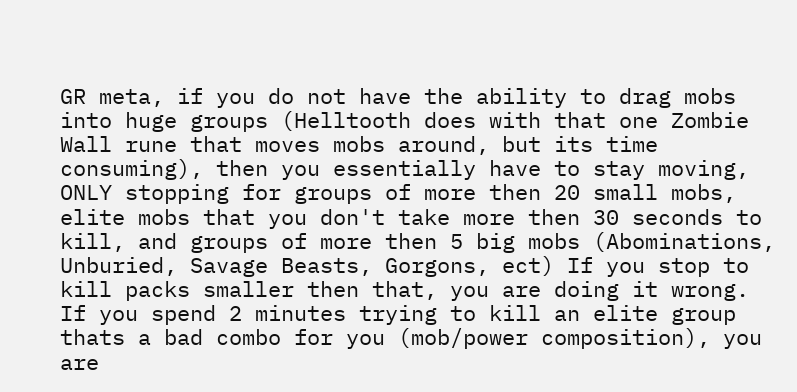GR meta, if you do not have the ability to drag mobs into huge groups (Helltooth does with that one Zombie Wall rune that moves mobs around, but its time consuming), then you essentially have to stay moving, ONLY stopping for groups of more then 20 small mobs, elite mobs that you don't take more then 30 seconds to kill, and groups of more then 5 big mobs (Abominations, Unburied, Savage Beasts, Gorgons, ect) If you stop to kill packs smaller then that, you are doing it wrong. If you spend 2 minutes trying to kill an elite group thats a bad combo for you (mob/power composition), you are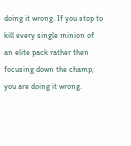doing it wrong. If you stop to kill every single minion of an elite pack rather then focusing down the champ, you are doing it wrong.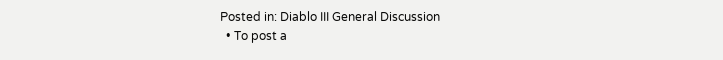Posted in: Diablo III General Discussion
  • To post a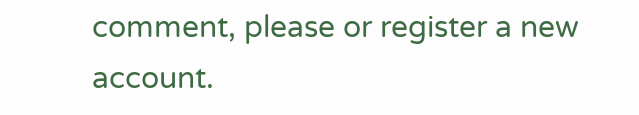comment, please or register a new account.